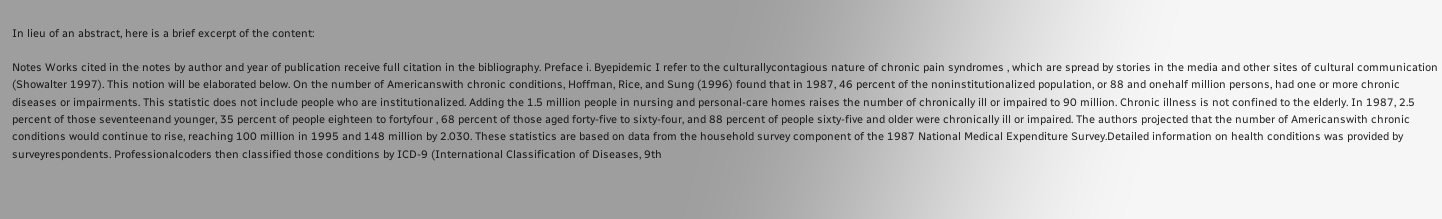In lieu of an abstract, here is a brief excerpt of the content:

Notes Works cited in the notes by author and year of publication receive full citation in the bibliography. Preface i. Byepidemic I refer to the culturallycontagious nature of chronic pain syndromes , which are spread by stories in the media and other sites of cultural communication (Showalter 1997). This notion will be elaborated below. On the number of Americanswith chronic conditions, Hoffman, Rice, and Sung (1996) found that in 1987, 46 percent of the noninstitutionalized population, or 88 and onehalf million persons, had one or more chronic diseases or impairments. This statistic does not include people who are institutionalized. Adding the 1.5 million people in nursing and personal-care homes raises the number of chronically ill or impaired to 90 million. Chronic illness is not confined to the elderly. In 1987, 2.5 percent of those seventeenand younger, 35 percent of people eighteen to fortyfour , 68 percent of those aged forty-five to sixty-four, and 88 percent of people sixty-five and older were chronically ill or impaired. The authors projected that the number of Americanswith chronic conditions would continue to rise, reaching 100 million in 1995 and 148 million by 2.030. These statistics are based on data from the household survey component of the 1987 National Medical Expenditure Survey.Detailed information on health conditions was provided by surveyrespondents. Professionalcoders then classified those conditions by ICD-9 (International Classification of Diseases, 9th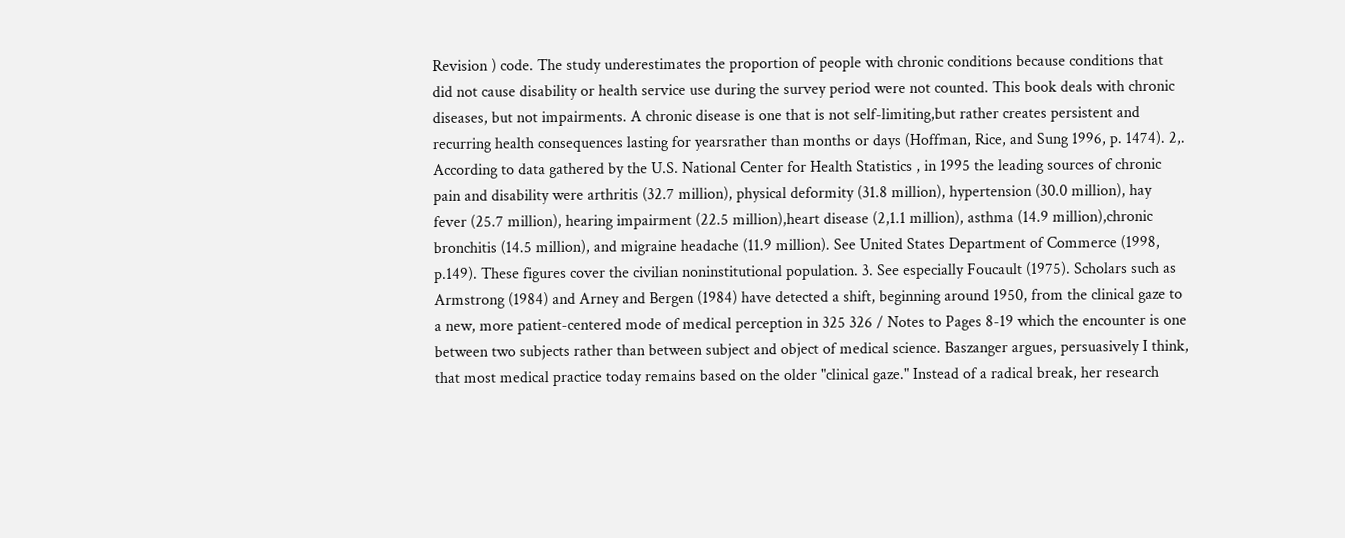Revision ) code. The study underestimates the proportion of people with chronic conditions because conditions that did not cause disability or health service use during the survey period were not counted. This book deals with chronic diseases, but not impairments. A chronic disease is one that is not self-limiting,but rather creates persistent and recurring health consequences lasting for yearsrather than months or days (Hoffman, Rice, and Sung 1996, p. 1474). 2,. According to data gathered by the U.S. National Center for Health Statistics , in 1995 the leading sources of chronic pain and disability were arthritis (32.7 million), physical deformity (31.8 million), hypertension (30.0 million), hay fever (25.7 million), hearing impairment (22.5 million),heart disease (2,1.1 million), asthma (14.9 million),chronic bronchitis (14.5 million), and migraine headache (11.9 million). See United States Department of Commerce (1998, p.149). These figures cover the civilian noninstitutional population. 3. See especially Foucault (1975). Scholars such as Armstrong (1984) and Arney and Bergen (1984) have detected a shift, beginning around 1950, from the clinical gaze to a new, more patient-centered mode of medical perception in 325 326 / Notes to Pages 8-19 which the encounter is one between two subjects rather than between subject and object of medical science. Baszanger argues, persuasively I think, that most medical practice today remains based on the older "clinical gaze." Instead of a radical break, her research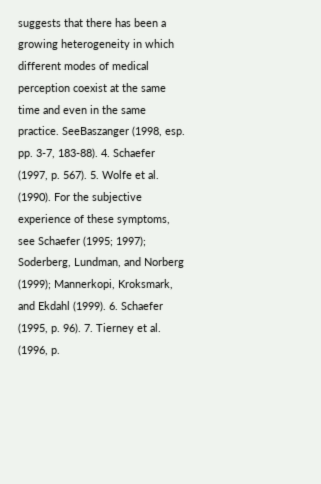suggests that there has been a growing heterogeneity in which different modes of medical perception coexist at the same time and even in the same practice. SeeBaszanger (1998, esp. pp. 3-7, 183-88). 4. Schaefer (1997, p. 567). 5. Wolfe et al. (1990). For the subjective experience of these symptoms, see Schaefer (1995; 1997); Soderberg, Lundman, and Norberg (1999); Mannerkopi, Kroksmark, and Ekdahl (1999). 6. Schaefer (1995, p. 96). 7. Tierney et al. (1996, p.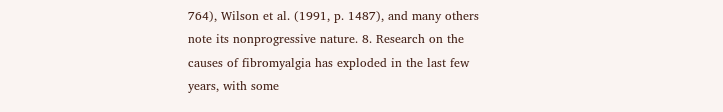764), Wilson et al. (1991, p. 1487), and many others note its nonprogressive nature. 8. Research on the causes of fibromyalgia has exploded in the last few years, with some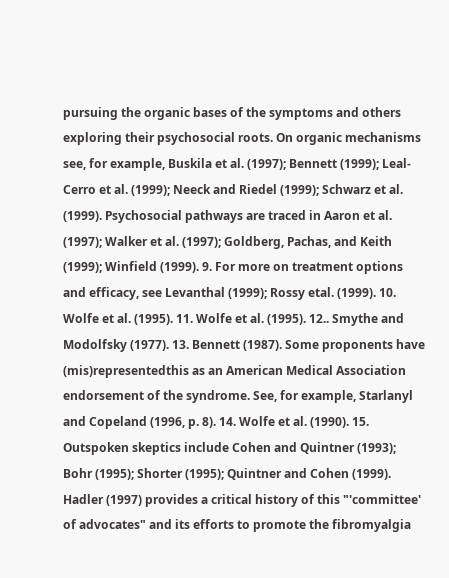pursuing the organic bases of the symptoms and others exploring their psychosocial roots. On organic mechanisms see, for example, Buskila et al. (1997); Bennett (1999); Leal-Cerro et al. (1999); Neeck and Riedel (1999); Schwarz et al. (1999). Psychosocial pathways are traced in Aaron et al. (1997); Walker et al. (1997); Goldberg, Pachas, and Keith (1999); Winfield (1999). 9. For more on treatment options and efficacy, see Levanthal (1999); Rossy etal. (1999). 10. Wolfe et al. (1995). 11. Wolfe et al. (1995). 12.. Smythe and Modolfsky (1977). 13. Bennett (1987). Some proponents have (mis)representedthis as an American Medical Association endorsement of the syndrome. See, for example, Starlanyl and Copeland (1996, p. 8). 14. Wolfe et al. (1990). 15. Outspoken skeptics include Cohen and Quintner (1993); Bohr (1995); Shorter (1995); Quintner and Cohen (1999). Hadler (1997) provides a critical history of this "'committee' of advocates" and its efforts to promote the fibromyalgia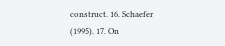construct. 16. Schaefer (1995). 17. On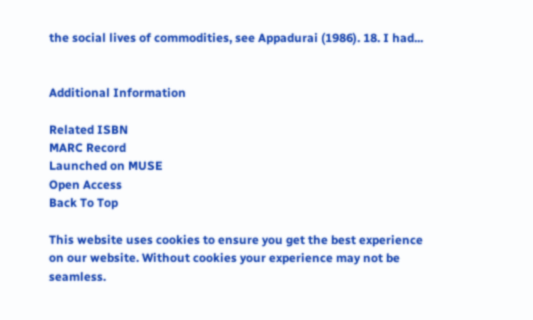the social lives of commodities, see Appadurai (1986). 18. I had...


Additional Information

Related ISBN
MARC Record
Launched on MUSE
Open Access
Back To Top

This website uses cookies to ensure you get the best experience on our website. Without cookies your experience may not be seamless.